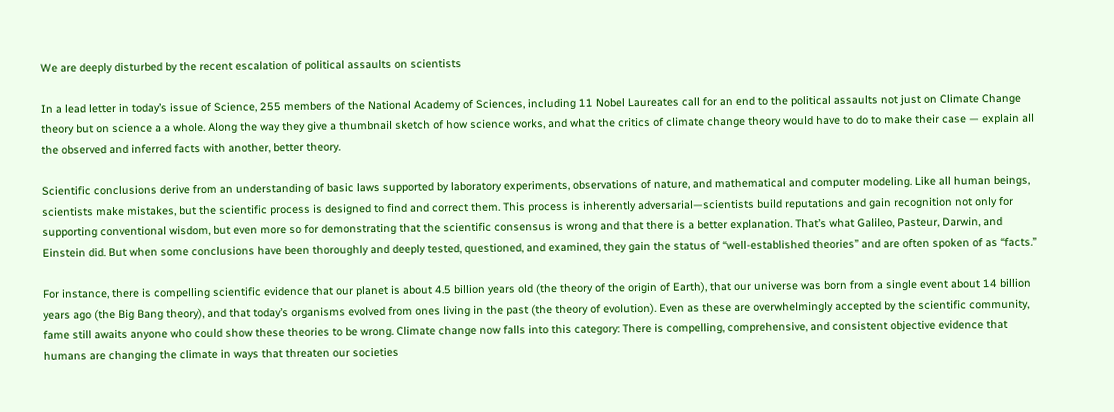We are deeply disturbed by the recent escalation of political assaults on scientists

In a lead letter in today’s issue of Science, 255 members of the National Academy of Sciences, including 11 Nobel Laureates call for an end to the political assaults not just on Climate Change theory but on science a a whole. Along the way they give a thumbnail sketch of how science works, and what the critics of climate change theory would have to do to make their case — explain all the observed and inferred facts with another, better theory.

Scientific conclusions derive from an understanding of basic laws supported by laboratory experiments, observations of nature, and mathematical and computer modeling. Like all human beings, scientists make mistakes, but the scientific process is designed to find and correct them. This process is inherently adversarial—scientists build reputations and gain recognition not only for supporting conventional wisdom, but even more so for demonstrating that the scientific consensus is wrong and that there is a better explanation. That’s what Galileo, Pasteur, Darwin, and Einstein did. But when some conclusions have been thoroughly and deeply tested, questioned, and examined, they gain the status of “well-established theories” and are often spoken of as “facts.”

For instance, there is compelling scientific evidence that our planet is about 4.5 billion years old (the theory of the origin of Earth), that our universe was born from a single event about 14 billion years ago (the Big Bang theory), and that today’s organisms evolved from ones living in the past (the theory of evolution). Even as these are overwhelmingly accepted by the scientific community, fame still awaits anyone who could show these theories to be wrong. Climate change now falls into this category: There is compelling, comprehensive, and consistent objective evidence that humans are changing the climate in ways that threaten our societies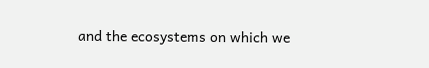and the ecosystems on which we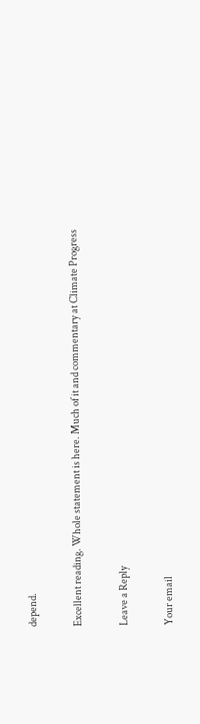depend.

Excellent reading. Whole statement is here. Much of it and commentary at Climate Progress

Leave a Reply

Your email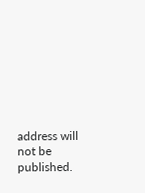address will not be published.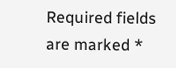Required fields are marked *